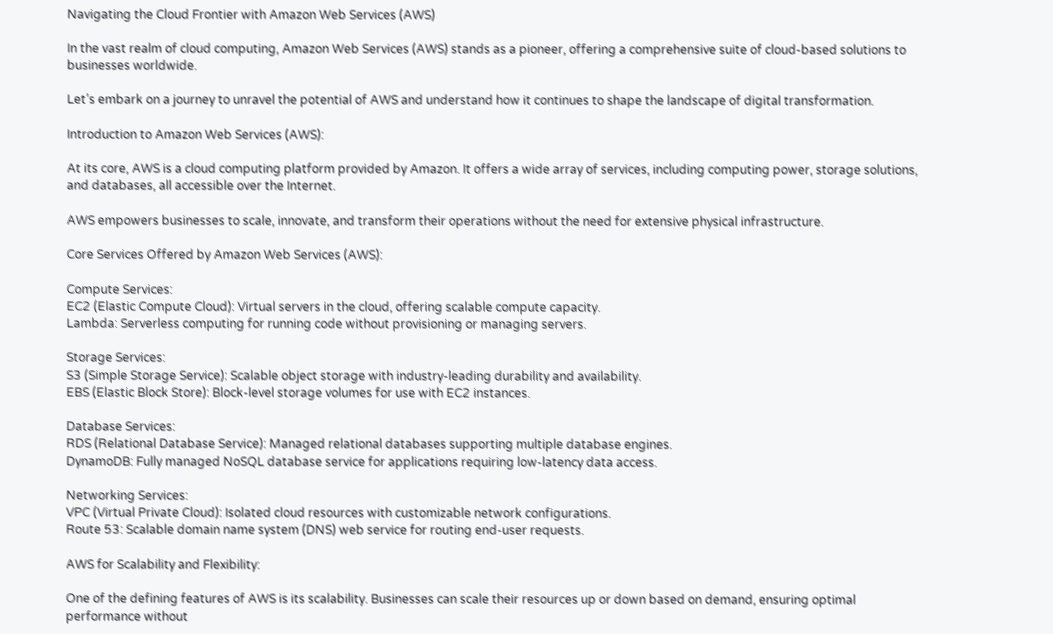Navigating the Cloud Frontier with Amazon Web Services (AWS)

In the vast realm of cloud computing, Amazon Web Services (AWS) stands as a pioneer, offering a comprehensive suite of cloud-based solutions to businesses worldwide.

Let’s embark on a journey to unravel the potential of AWS and understand how it continues to shape the landscape of digital transformation.

Introduction to Amazon Web Services (AWS):

At its core, AWS is a cloud computing platform provided by Amazon. It offers a wide array of services, including computing power, storage solutions, and databases, all accessible over the Internet.

AWS empowers businesses to scale, innovate, and transform their operations without the need for extensive physical infrastructure.

Core Services Offered by Amazon Web Services (AWS):

Compute Services:
EC2 (Elastic Compute Cloud): Virtual servers in the cloud, offering scalable compute capacity.
Lambda: Serverless computing for running code without provisioning or managing servers.

Storage Services:
S3 (Simple Storage Service): Scalable object storage with industry-leading durability and availability.
EBS (Elastic Block Store): Block-level storage volumes for use with EC2 instances.

Database Services:
RDS (Relational Database Service): Managed relational databases supporting multiple database engines.
DynamoDB: Fully managed NoSQL database service for applications requiring low-latency data access.

Networking Services:
VPC (Virtual Private Cloud): Isolated cloud resources with customizable network configurations.
Route 53: Scalable domain name system (DNS) web service for routing end-user requests.

AWS for Scalability and Flexibility:

One of the defining features of AWS is its scalability. Businesses can scale their resources up or down based on demand, ensuring optimal performance without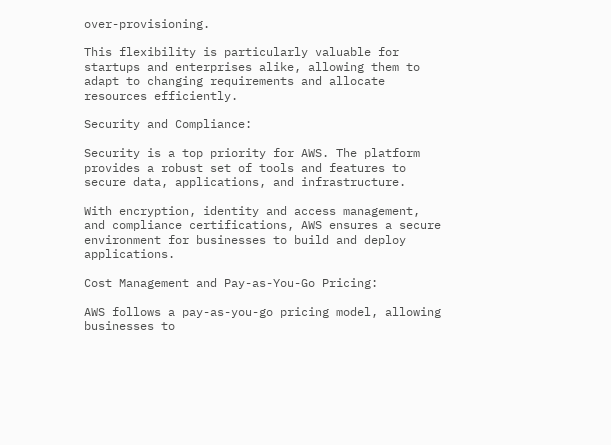over-provisioning.

This flexibility is particularly valuable for startups and enterprises alike, allowing them to adapt to changing requirements and allocate resources efficiently.

Security and Compliance:

Security is a top priority for AWS. The platform provides a robust set of tools and features to secure data, applications, and infrastructure.

With encryption, identity and access management, and compliance certifications, AWS ensures a secure environment for businesses to build and deploy applications.

Cost Management and Pay-as-You-Go Pricing:

AWS follows a pay-as-you-go pricing model, allowing businesses to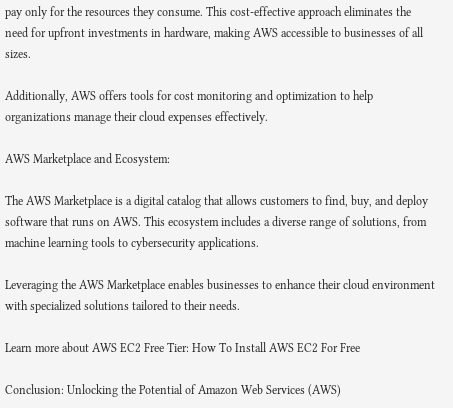pay only for the resources they consume. This cost-effective approach eliminates the need for upfront investments in hardware, making AWS accessible to businesses of all sizes.

Additionally, AWS offers tools for cost monitoring and optimization to help organizations manage their cloud expenses effectively.

AWS Marketplace and Ecosystem:

The AWS Marketplace is a digital catalog that allows customers to find, buy, and deploy software that runs on AWS. This ecosystem includes a diverse range of solutions, from machine learning tools to cybersecurity applications.

Leveraging the AWS Marketplace enables businesses to enhance their cloud environment with specialized solutions tailored to their needs.

Learn more about AWS EC2 Free Tier: How To Install AWS EC2 For Free

Conclusion: Unlocking the Potential of Amazon Web Services (AWS)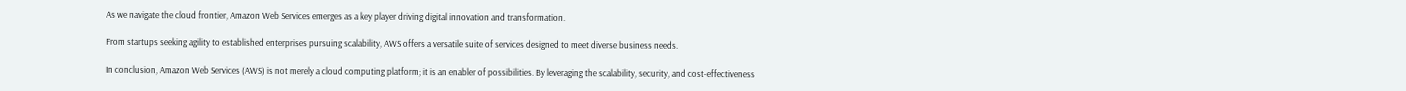As we navigate the cloud frontier, Amazon Web Services emerges as a key player driving digital innovation and transformation.

From startups seeking agility to established enterprises pursuing scalability, AWS offers a versatile suite of services designed to meet diverse business needs.

In conclusion, Amazon Web Services (AWS) is not merely a cloud computing platform; it is an enabler of possibilities. By leveraging the scalability, security, and cost-effectiveness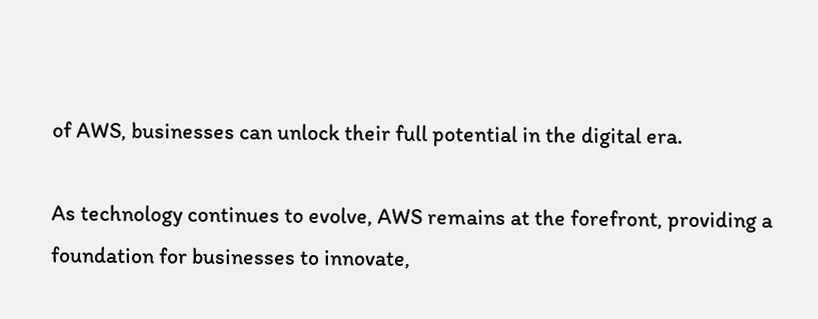of AWS, businesses can unlock their full potential in the digital era.

As technology continues to evolve, AWS remains at the forefront, providing a foundation for businesses to innovate,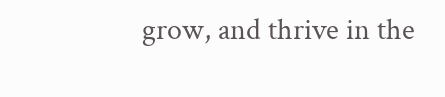grow, and thrive in the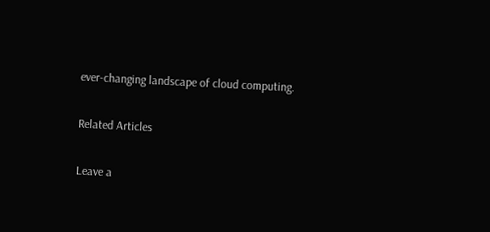ever-changing landscape of cloud computing.

Related Articles

Leave a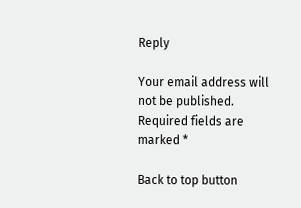Reply

Your email address will not be published. Required fields are marked *

Back to top button